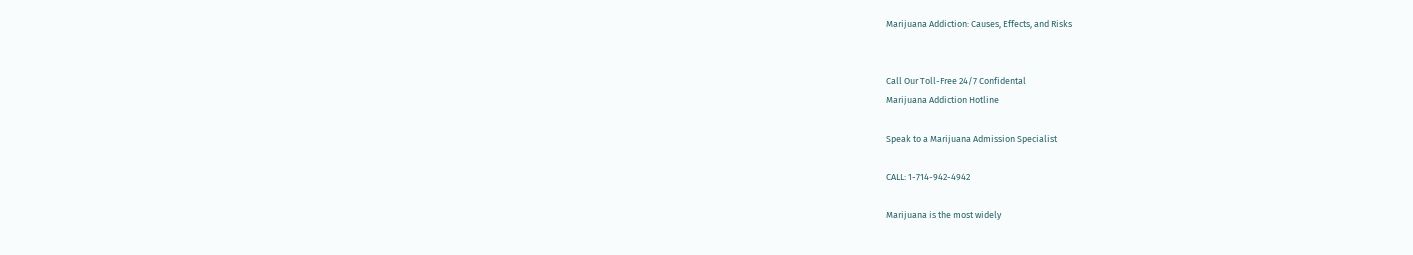Marijuana Addiction: Causes, Effects, and Risks


Call Our Toll-Free 24/7 Confidental
Marijuana Addiction Hotline

Speak to a Marijuana Admission Specialist

CALL: 1-714-942-4942

Marijuana is the most widely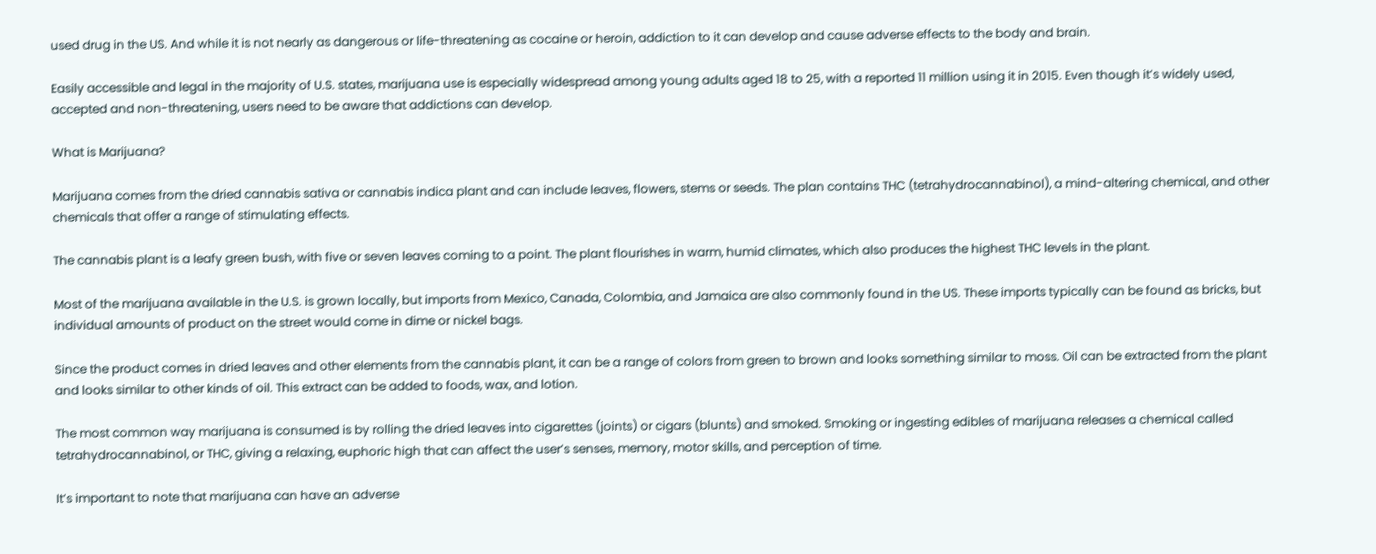used drug in the US. And while it is not nearly as dangerous or life-threatening as cocaine or heroin, addiction to it can develop and cause adverse effects to the body and brain.

Easily accessible and legal in the majority of U.S. states, marijuana use is especially widespread among young adults aged 18 to 25, with a reported 11 million using it in 2015. Even though it’s widely used, accepted and non-threatening, users need to be aware that addictions can develop.

What is Marijuana?

Marijuana comes from the dried cannabis sativa or cannabis indica plant and can include leaves, flowers, stems or seeds. The plan contains THC (tetrahydrocannabinol), a mind-altering chemical, and other chemicals that offer a range of stimulating effects.

The cannabis plant is a leafy green bush, with five or seven leaves coming to a point. The plant flourishes in warm, humid climates, which also produces the highest THC levels in the plant.

Most of the marijuana available in the U.S. is grown locally, but imports from Mexico, Canada, Colombia, and Jamaica are also commonly found in the US. These imports typically can be found as bricks, but individual amounts of product on the street would come in dime or nickel bags.

Since the product comes in dried leaves and other elements from the cannabis plant, it can be a range of colors from green to brown and looks something similar to moss. Oil can be extracted from the plant and looks similar to other kinds of oil. This extract can be added to foods, wax, and lotion.

The most common way marijuana is consumed is by rolling the dried leaves into cigarettes (joints) or cigars (blunts) and smoked. Smoking or ingesting edibles of marijuana releases a chemical called tetrahydrocannabinol, or THC, giving a relaxing, euphoric high that can affect the user’s senses, memory, motor skills, and perception of time.

It’s important to note that marijuana can have an adverse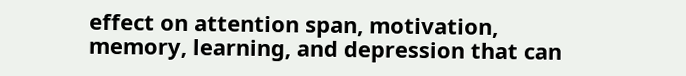effect on attention span, motivation, memory, learning, and depression that can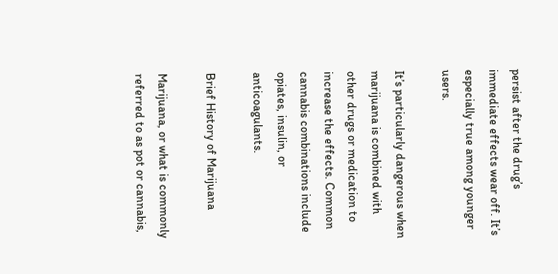persist after the drug’s immediate effects wear off. It’s especially true among younger users.

It’s particularly dangerous when marijuana is combined with other drugs or medication to increase the effects. Common cannabis combinations include opiates, insulin, or anticoagulants.

Brief History of Marijuana

Marijuana, or what is commonly referred to as pot or cannabis,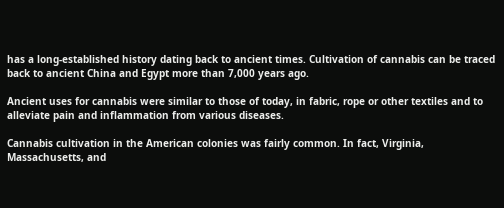has a long-established history dating back to ancient times. Cultivation of cannabis can be traced back to ancient China and Egypt more than 7,000 years ago.

Ancient uses for cannabis were similar to those of today, in fabric, rope or other textiles and to alleviate pain and inflammation from various diseases.

Cannabis cultivation in the American colonies was fairly common. In fact, Virginia, Massachusetts, and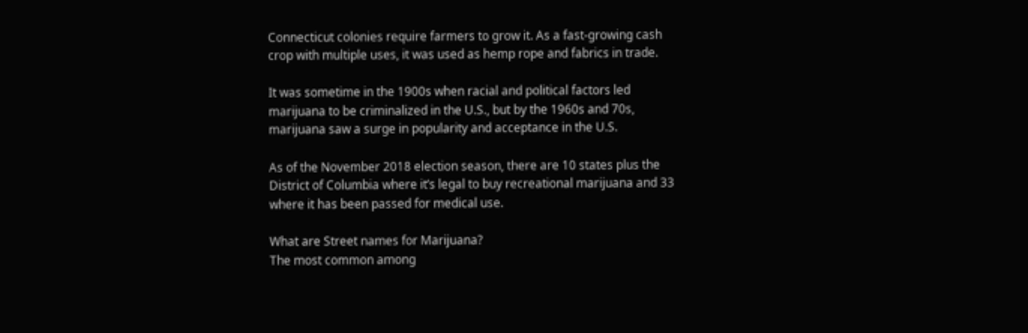Connecticut colonies require farmers to grow it. As a fast-growing cash crop with multiple uses, it was used as hemp rope and fabrics in trade.

It was sometime in the 1900s when racial and political factors led marijuana to be criminalized in the U.S., but by the 1960s and 70s, marijuana saw a surge in popularity and acceptance in the U.S.

As of the November 2018 election season, there are 10 states plus the District of Columbia where it’s legal to buy recreational marijuana and 33 where it has been passed for medical use.

What are Street names for Marijuana?
The most common among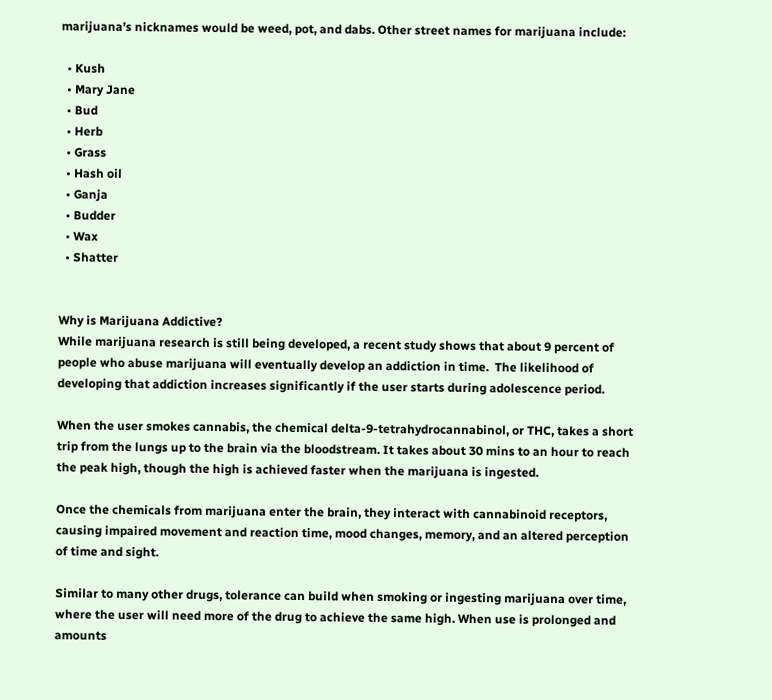marijuana’s nicknames would be weed, pot, and dabs. Other street names for marijuana include:

  • Kush
  • Mary Jane
  • Bud
  • Herb
  • Grass
  • Hash oil
  • Ganja
  • Budder
  • Wax
  • Shatter


Why is Marijuana Addictive?
While marijuana research is still being developed, a recent study shows that about 9 percent of people who abuse marijuana will eventually develop an addiction in time.  The likelihood of developing that addiction increases significantly if the user starts during adolescence period.

When the user smokes cannabis, the chemical delta-9-tetrahydrocannabinol, or THC, takes a short trip from the lungs up to the brain via the bloodstream. It takes about 30 mins to an hour to reach the peak high, though the high is achieved faster when the marijuana is ingested.

Once the chemicals from marijuana enter the brain, they interact with cannabinoid receptors, causing impaired movement and reaction time, mood changes, memory, and an altered perception of time and sight.

Similar to many other drugs, tolerance can build when smoking or ingesting marijuana over time, where the user will need more of the drug to achieve the same high. When use is prolonged and amounts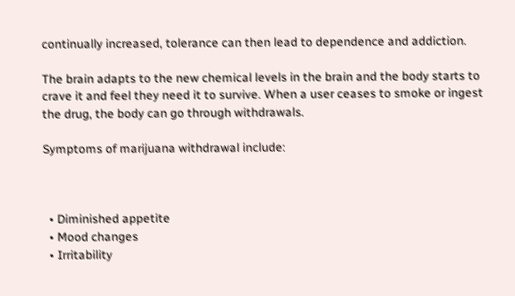continually increased, tolerance can then lead to dependence and addiction.

The brain adapts to the new chemical levels in the brain and the body starts to crave it and feel they need it to survive. When a user ceases to smoke or ingest the drug, the body can go through withdrawals.

Symptoms of marijuana withdrawal include:



  • Diminished appetite
  • Mood changes
  • Irritability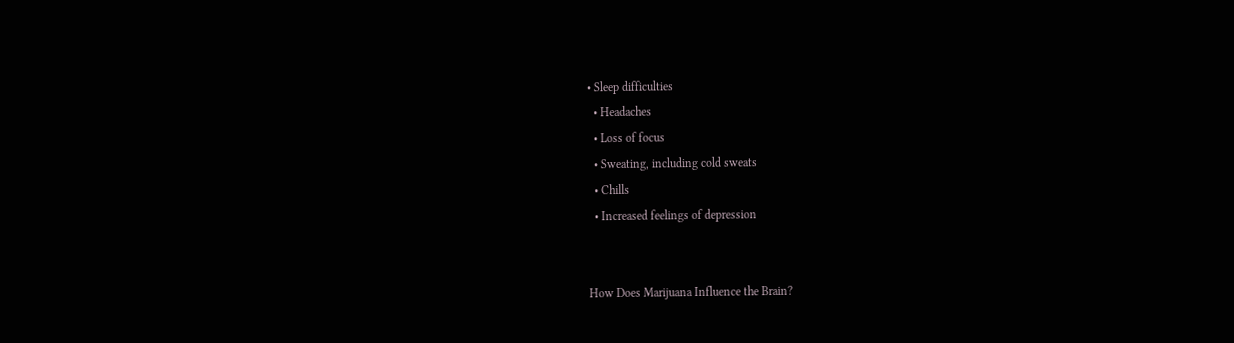• Sleep difficulties
  • Headaches
  • Loss of focus
  • Sweating, including cold sweats
  • Chills
  • Increased feelings of depression


How Does Marijuana Influence the Brain?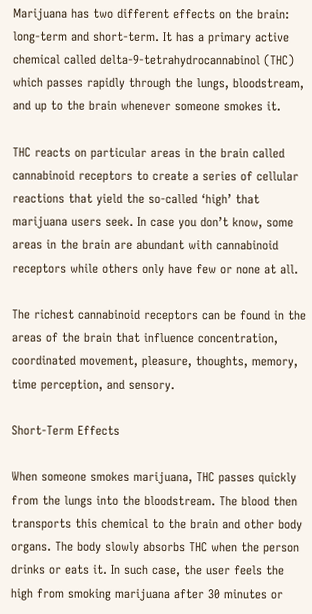Marijuana has two different effects on the brain: long-term and short-term. It has a primary active chemical called delta-9-tetrahydrocannabinol (THC) which passes rapidly through the lungs, bloodstream, and up to the brain whenever someone smokes it.

THC reacts on particular areas in the brain called cannabinoid receptors to create a series of cellular reactions that yield the so-called ‘high’ that marijuana users seek. In case you don’t know, some areas in the brain are abundant with cannabinoid receptors while others only have few or none at all.

The richest cannabinoid receptors can be found in the areas of the brain that influence concentration, coordinated movement, pleasure, thoughts, memory, time perception, and sensory.

Short-Term Effects

When someone smokes marijuana, THC passes quickly from the lungs into the bloodstream. The blood then transports this chemical to the brain and other body organs. The body slowly absorbs THC when the person drinks or eats it. In such case, the user feels the high from smoking marijuana after 30 minutes or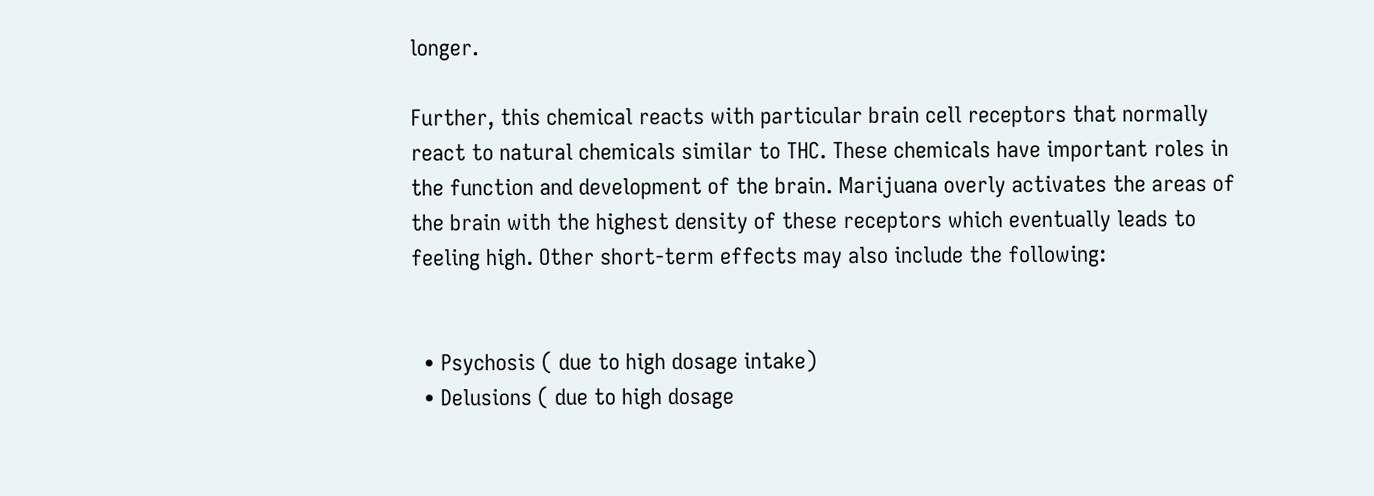longer.

Further, this chemical reacts with particular brain cell receptors that normally react to natural chemicals similar to THC. These chemicals have important roles in the function and development of the brain. Marijuana overly activates the areas of the brain with the highest density of these receptors which eventually leads to feeling high. Other short-term effects may also include the following:


  • Psychosis ( due to high dosage intake)
  • Delusions ( due to high dosage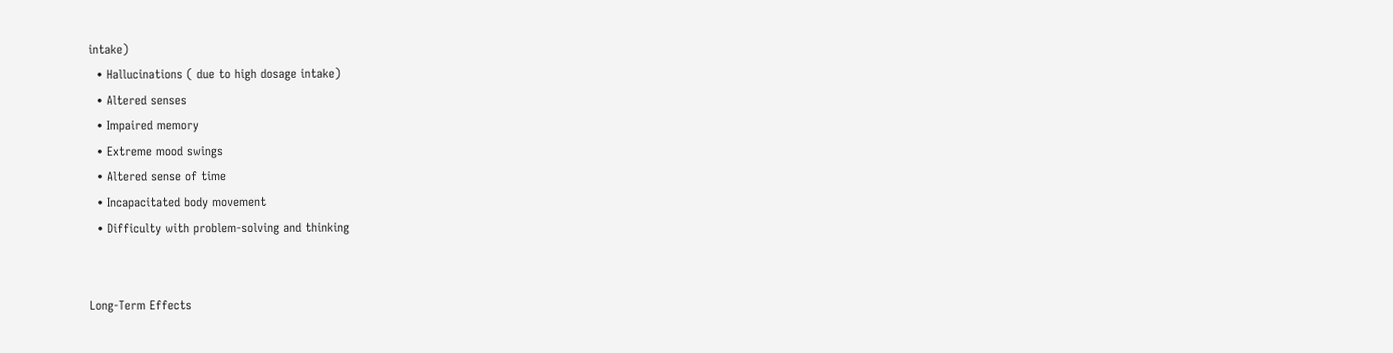intake)
  • Hallucinations ( due to high dosage intake)
  • Altered senses
  • Impaired memory
  • Extreme mood swings
  • Altered sense of time
  • Incapacitated body movement
  • Difficulty with problem-solving and thinking


Long-Term Effects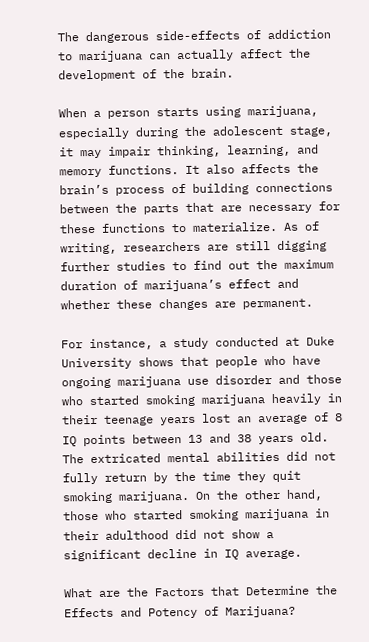The dangerous side-effects of addiction to marijuana can actually affect the development of the brain.

When a person starts using marijuana, especially during the adolescent stage, it may impair thinking, learning, and memory functions. It also affects the brain’s process of building connections between the parts that are necessary for these functions to materialize. As of writing, researchers are still digging further studies to find out the maximum duration of marijuana’s effect and whether these changes are permanent.

For instance, a study conducted at Duke University shows that people who have ongoing marijuana use disorder and those who started smoking marijuana heavily in their teenage years lost an average of 8 IQ points between 13 and 38 years old. The extricated mental abilities did not fully return by the time they quit smoking marijuana. On the other hand, those who started smoking marijuana in their adulthood did not show a significant decline in IQ average.

What are the Factors that Determine the Effects and Potency of Marijuana?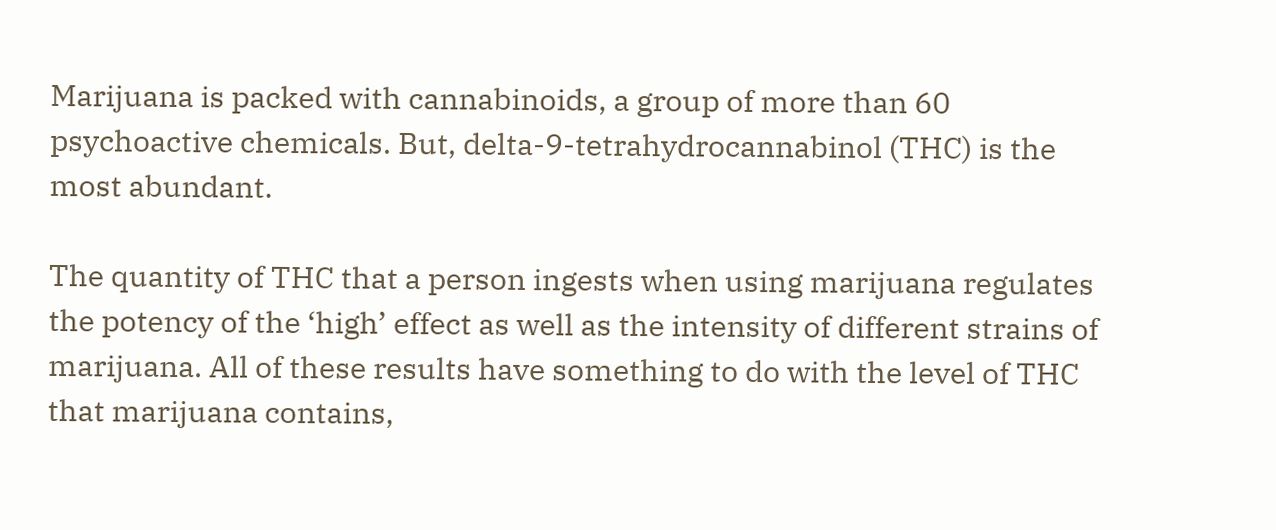Marijuana is packed with cannabinoids, a group of more than 60 psychoactive chemicals. But, delta-9-tetrahydrocannabinol (THC) is the most abundant.

The quantity of THC that a person ingests when using marijuana regulates the potency of the ‘high’ effect as well as the intensity of different strains of marijuana. All of these results have something to do with the level of THC that marijuana contains,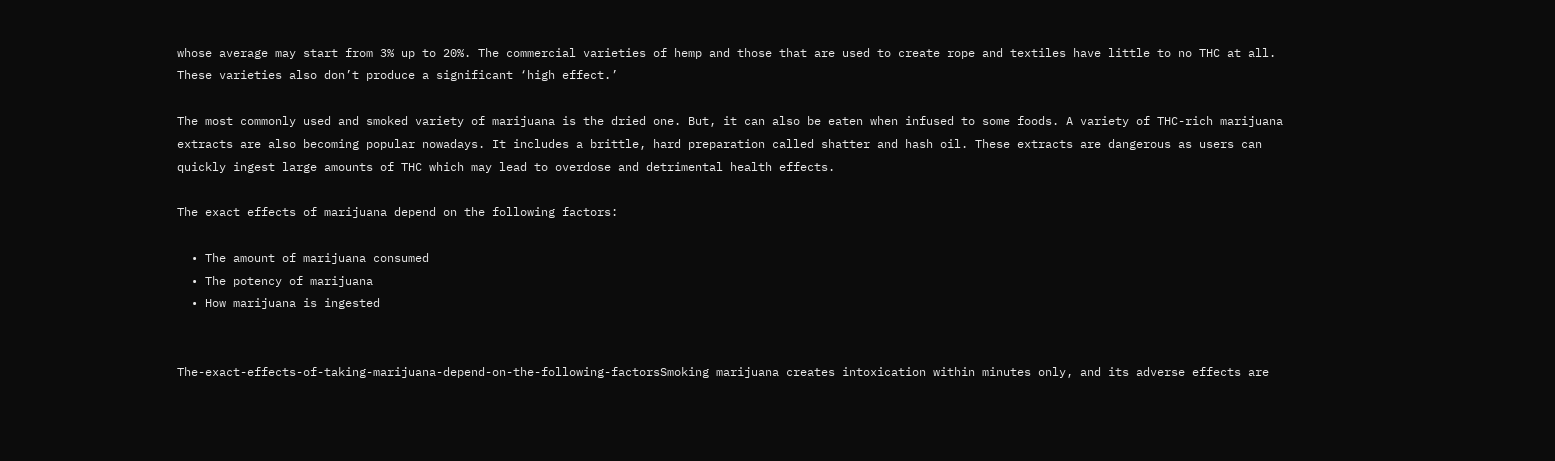whose average may start from 3% up to 20%. The commercial varieties of hemp and those that are used to create rope and textiles have little to no THC at all. These varieties also don’t produce a significant ‘high effect.’

The most commonly used and smoked variety of marijuana is the dried one. But, it can also be eaten when infused to some foods. A variety of THC-rich marijuana extracts are also becoming popular nowadays. It includes a brittle, hard preparation called shatter and hash oil. These extracts are dangerous as users can quickly ingest large amounts of THC which may lead to overdose and detrimental health effects.

The exact effects of marijuana depend on the following factors:

  • The amount of marijuana consumed
  • The potency of marijuana
  • How marijuana is ingested


The-exact-effects-of-taking-marijuana-depend-on-the-following-factorsSmoking marijuana creates intoxication within minutes only, and its adverse effects are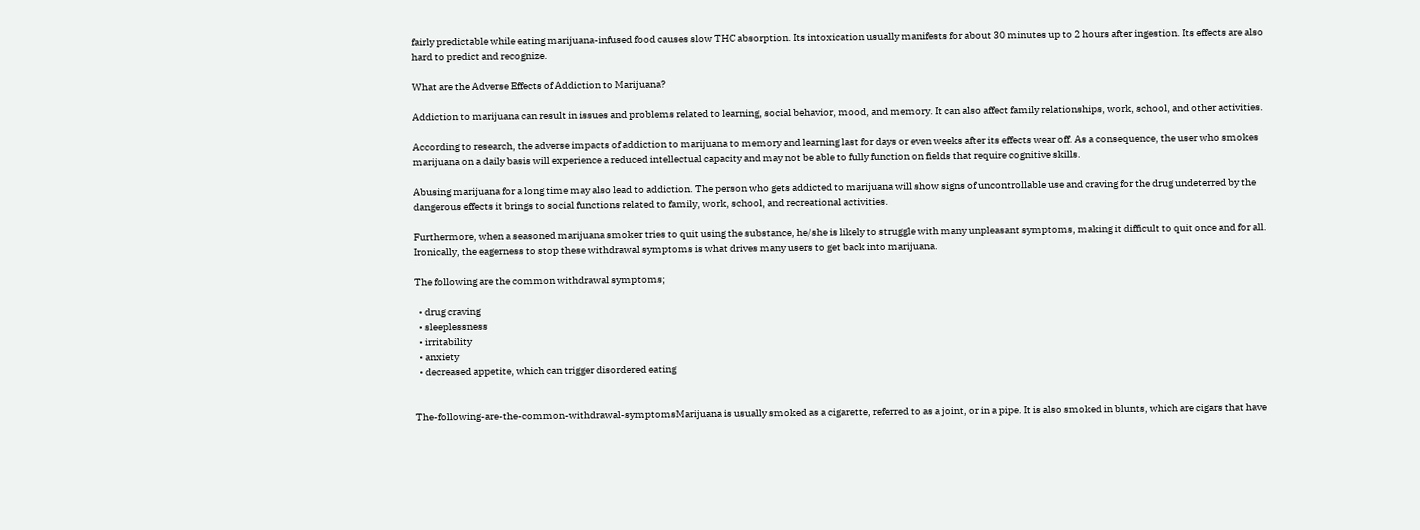fairly predictable while eating marijuana-infused food causes slow THC absorption. Its intoxication usually manifests for about 30 minutes up to 2 hours after ingestion. Its effects are also hard to predict and recognize.

What are the Adverse Effects of Addiction to Marijuana?

Addiction to marijuana can result in issues and problems related to learning, social behavior, mood, and memory. It can also affect family relationships, work, school, and other activities.

According to research, the adverse impacts of addiction to marijuana to memory and learning last for days or even weeks after its effects wear off. As a consequence, the user who smokes marijuana on a daily basis will experience a reduced intellectual capacity and may not be able to fully function on fields that require cognitive skills.

Abusing marijuana for a long time may also lead to addiction. The person who gets addicted to marijuana will show signs of uncontrollable use and craving for the drug undeterred by the dangerous effects it brings to social functions related to family, work, school, and recreational activities.

Furthermore, when a seasoned marijuana smoker tries to quit using the substance, he/she is likely to struggle with many unpleasant symptoms, making it difficult to quit once and for all. Ironically, the eagerness to stop these withdrawal symptoms is what drives many users to get back into marijuana.

The following are the common withdrawal symptoms;

  • drug craving
  • sleeplessness
  • irritability
  • anxiety
  • decreased appetite, which can trigger disordered eating


The-following-are-the-common-withdrawal-symptomsMarijuana is usually smoked as a cigarette, referred to as a joint, or in a pipe. It is also smoked in blunts, which are cigars that have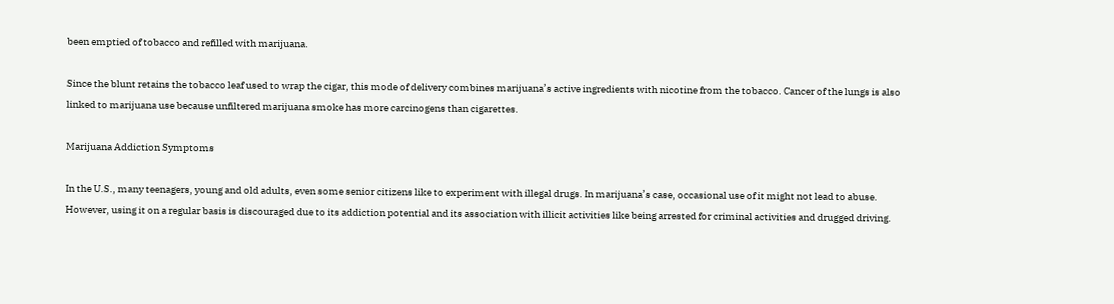been emptied of tobacco and refilled with marijuana.

Since the blunt retains the tobacco leaf used to wrap the cigar, this mode of delivery combines marijuana’s active ingredients with nicotine from the tobacco. Cancer of the lungs is also linked to marijuana use because unfiltered marijuana smoke has more carcinogens than cigarettes.

Marijuana Addiction Symptoms

In the U.S., many teenagers, young and old adults, even some senior citizens like to experiment with illegal drugs. In marijuana’s case, occasional use of it might not lead to abuse. However, using it on a regular basis is discouraged due to its addiction potential and its association with illicit activities like being arrested for criminal activities and drugged driving.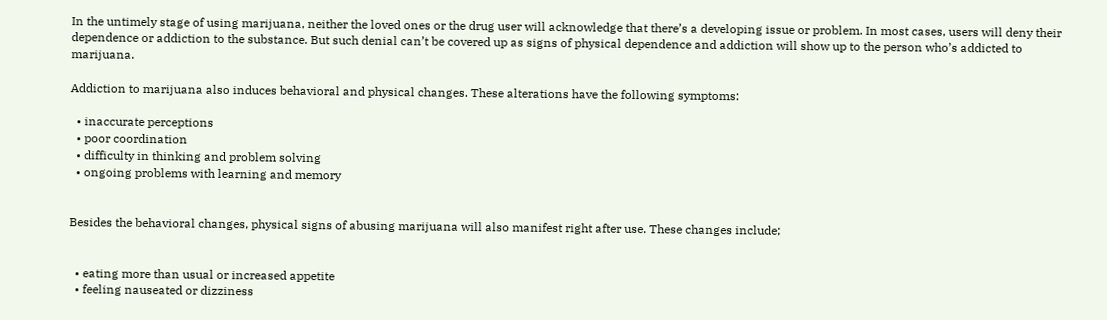In the untimely stage of using marijuana, neither the loved ones or the drug user will acknowledge that there’s a developing issue or problem. In most cases, users will deny their dependence or addiction to the substance. But such denial can’t be covered up as signs of physical dependence and addiction will show up to the person who’s addicted to marijuana.

Addiction to marijuana also induces behavioral and physical changes. These alterations have the following symptoms:

  • inaccurate perceptions
  • poor coordination
  • difficulty in thinking and problem solving
  • ongoing problems with learning and memory


Besides the behavioral changes, physical signs of abusing marijuana will also manifest right after use. These changes include;


  • eating more than usual or increased appetite
  • feeling nauseated or dizziness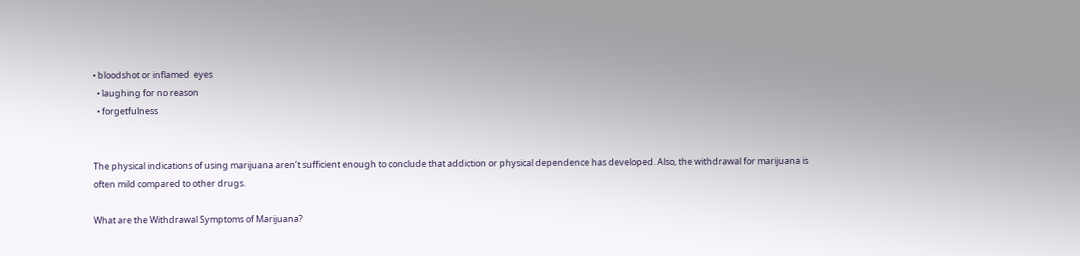• bloodshot or inflamed  eyes
  • laughing for no reason
  • forgetfulness


The physical indications of using marijuana aren’t sufficient enough to conclude that addiction or physical dependence has developed. Also, the withdrawal for marijuana is often mild compared to other drugs.

What are the Withdrawal Symptoms of Marijuana?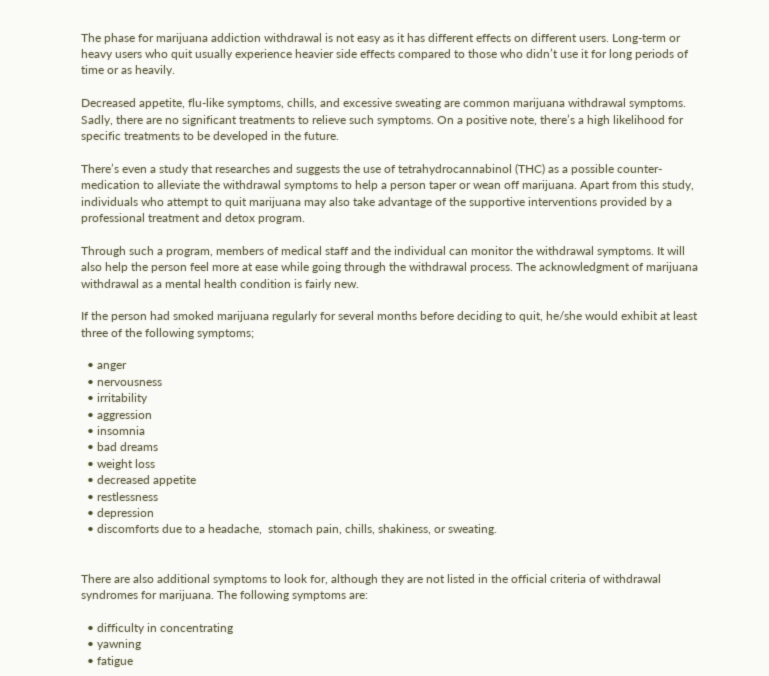The phase for marijuana addiction withdrawal is not easy as it has different effects on different users. Long-term or heavy users who quit usually experience heavier side effects compared to those who didn’t use it for long periods of time or as heavily.

Decreased appetite, flu-like symptoms, chills, and excessive sweating are common marijuana withdrawal symptoms. Sadly, there are no significant treatments to relieve such symptoms. On a positive note, there’s a high likelihood for specific treatments to be developed in the future.

There’s even a study that researches and suggests the use of tetrahydrocannabinol (THC) as a possible counter-medication to alleviate the withdrawal symptoms to help a person taper or wean off marijuana. Apart from this study, individuals who attempt to quit marijuana may also take advantage of the supportive interventions provided by a professional treatment and detox program.

Through such a program, members of medical staff and the individual can monitor the withdrawal symptoms. It will also help the person feel more at ease while going through the withdrawal process. The acknowledgment of marijuana withdrawal as a mental health condition is fairly new.

If the person had smoked marijuana regularly for several months before deciding to quit, he/she would exhibit at least three of the following symptoms;

  • anger
  • nervousness
  • irritability
  • aggression
  • insomnia
  • bad dreams
  • weight loss
  • decreased appetite
  • restlessness
  • depression
  • discomforts due to a headache,  stomach pain, chills, shakiness, or sweating.


There are also additional symptoms to look for, although they are not listed in the official criteria of withdrawal syndromes for marijuana. The following symptoms are:

  • difficulty in concentrating
  • yawning
  • fatigue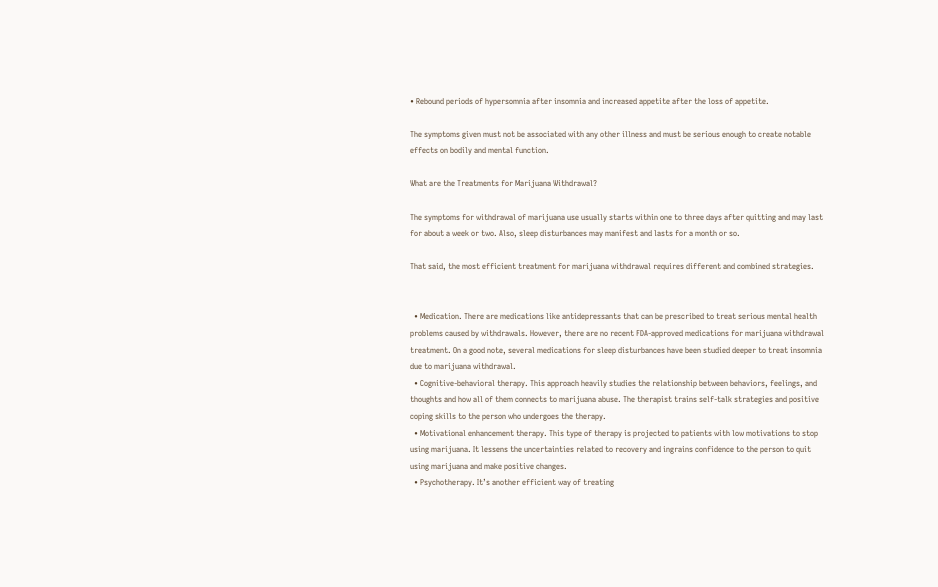• Rebound periods of hypersomnia after insomnia and increased appetite after the loss of appetite.

The symptoms given must not be associated with any other illness and must be serious enough to create notable effects on bodily and mental function.

What are the Treatments for Marijuana Withdrawal?

The symptoms for withdrawal of marijuana use usually starts within one to three days after quitting and may last for about a week or two. Also, sleep disturbances may manifest and lasts for a month or so.

That said, the most efficient treatment for marijuana withdrawal requires different and combined strategies.


  • Medication. There are medications like antidepressants that can be prescribed to treat serious mental health problems caused by withdrawals. However, there are no recent FDA-approved medications for marijuana withdrawal treatment. On a good note, several medications for sleep disturbances have been studied deeper to treat insomnia due to marijuana withdrawal.
  • Cognitive-behavioral therapy. This approach heavily studies the relationship between behaviors, feelings, and thoughts and how all of them connects to marijuana abuse. The therapist trains self-talk strategies and positive coping skills to the person who undergoes the therapy.
  • Motivational enhancement therapy. This type of therapy is projected to patients with low motivations to stop using marijuana. It lessens the uncertainties related to recovery and ingrains confidence to the person to quit using marijuana and make positive changes.
  • Psychotherapy. It’s another efficient way of treating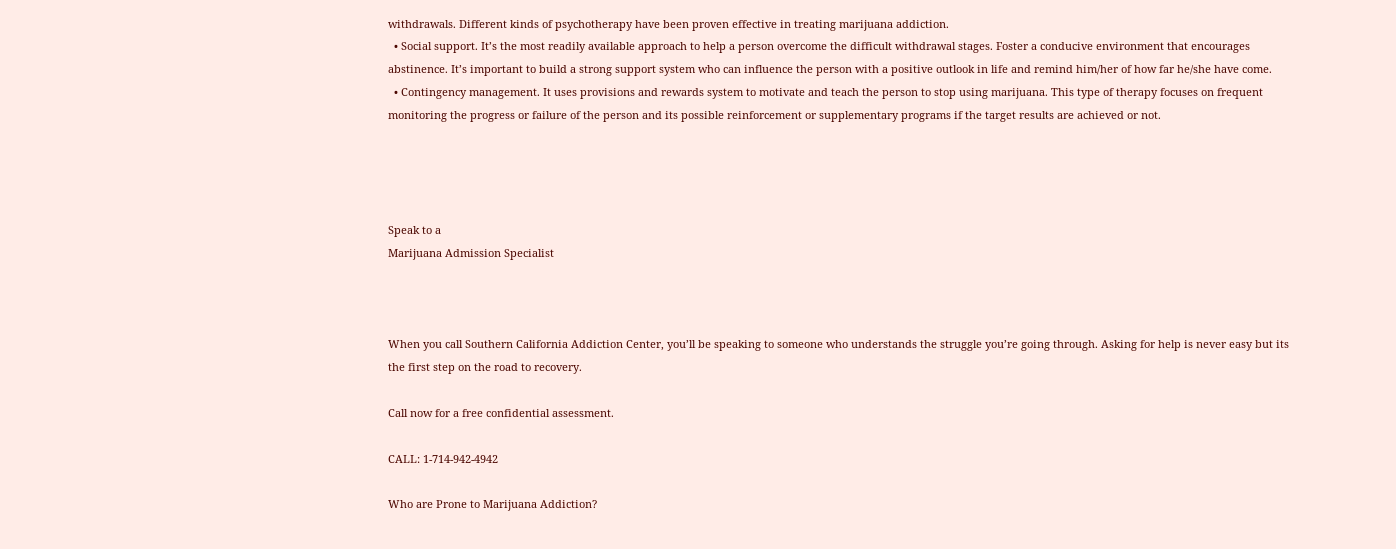withdrawals. Different kinds of psychotherapy have been proven effective in treating marijuana addiction.
  • Social support. It’s the most readily available approach to help a person overcome the difficult withdrawal stages. Foster a conducive environment that encourages abstinence. It’s important to build a strong support system who can influence the person with a positive outlook in life and remind him/her of how far he/she have come.
  • Contingency management. It uses provisions and rewards system to motivate and teach the person to stop using marijuana. This type of therapy focuses on frequent monitoring the progress or failure of the person and its possible reinforcement or supplementary programs if the target results are achieved or not.




Speak to a
Marijuana Admission Specialist



When you call Southern California Addiction Center, you’ll be speaking to someone who understands the struggle you’re going through. Asking for help is never easy but its the first step on the road to recovery.

Call now for a free confidential assessment.

CALL: 1-714-942-4942

Who are Prone to Marijuana Addiction?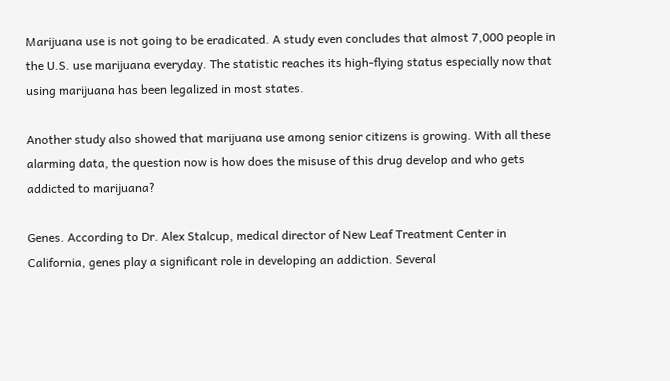Marijuana use is not going to be eradicated. A study even concludes that almost 7,000 people in the U.S. use marijuana everyday. The statistic reaches its high-flying status especially now that using marijuana has been legalized in most states.

Another study also showed that marijuana use among senior citizens is growing. With all these alarming data, the question now is how does the misuse of this drug develop and who gets addicted to marijuana?

Genes. According to Dr. Alex Stalcup, medical director of New Leaf Treatment Center in California, genes play a significant role in developing an addiction. Several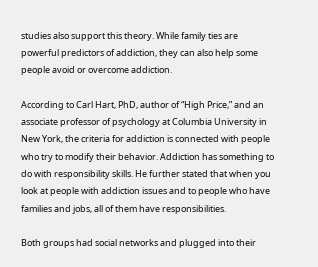studies also support this theory. While family ties are powerful predictors of addiction, they can also help some people avoid or overcome addiction.

According to Carl Hart, PhD, author of “High Price,” and an associate professor of psychology at Columbia University in New York, the criteria for addiction is connected with people who try to modify their behavior. Addiction has something to do with responsibility skills. He further stated that when you look at people with addiction issues and to people who have families and jobs, all of them have responsibilities.

Both groups had social networks and plugged into their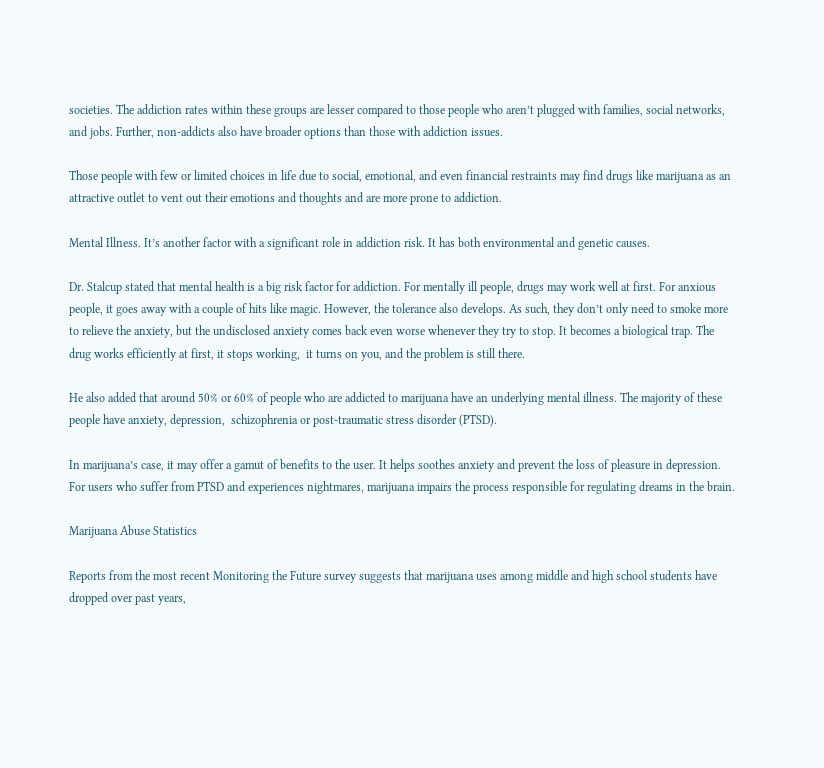societies. The addiction rates within these groups are lesser compared to those people who aren’t plugged with families, social networks, and jobs. Further, non-addicts also have broader options than those with addiction issues.

Those people with few or limited choices in life due to social, emotional, and even financial restraints may find drugs like marijuana as an attractive outlet to vent out their emotions and thoughts and are more prone to addiction.

Mental Illness. It’s another factor with a significant role in addiction risk. It has both environmental and genetic causes.

Dr. Stalcup stated that mental health is a big risk factor for addiction. For mentally ill people, drugs may work well at first. For anxious people, it goes away with a couple of hits like magic. However, the tolerance also develops. As such, they don’t only need to smoke more to relieve the anxiety, but the undisclosed anxiety comes back even worse whenever they try to stop. It becomes a biological trap. The drug works efficiently at first, it stops working,  it turns on you, and the problem is still there.

He also added that around 50% or 60% of people who are addicted to marijuana have an underlying mental illness. The majority of these people have anxiety, depression,  schizophrenia or post-traumatic stress disorder (PTSD).

In marijuana’s case, it may offer a gamut of benefits to the user. It helps soothes anxiety and prevent the loss of pleasure in depression. For users who suffer from PTSD and experiences nightmares, marijuana impairs the process responsible for regulating dreams in the brain.

Marijuana Abuse Statistics

Reports from the most recent Monitoring the Future survey suggests that marijuana uses among middle and high school students have dropped over past years,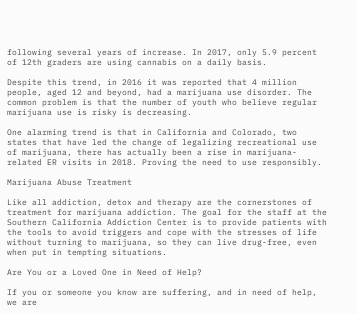following several years of increase. In 2017, only 5.9 percent of 12th graders are using cannabis on a daily basis.

Despite this trend, in 2016 it was reported that 4 million people, aged 12 and beyond, had a marijuana use disorder. The common problem is that the number of youth who believe regular marijuana use is risky is decreasing.

One alarming trend is that in California and Colorado, two states that have led the change of legalizing recreational use of marijuana, there has actually been a rise in marijuana-related ER visits in 2018. Proving the need to use responsibly.

Marijuana Abuse Treatment

Like all addiction, detox and therapy are the cornerstones of treatment for marijuana addiction. The goal for the staff at the Southern California Addiction Center is to provide patients with the tools to avoid triggers and cope with the stresses of life without turning to marijuana, so they can live drug-free, even when put in tempting situations.

Are You or a Loved One in Need of Help?

If you or someone you know are suffering, and in need of help, we are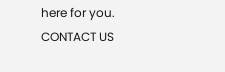here for you. CONTACT US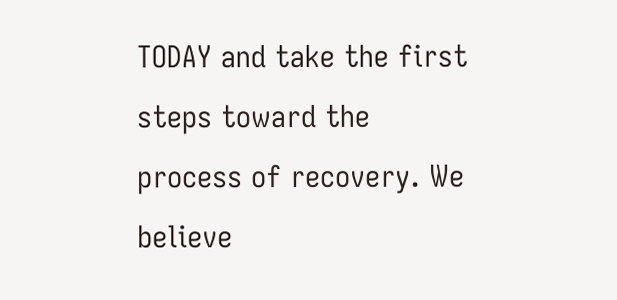TODAY and take the first steps toward the process of recovery. We believe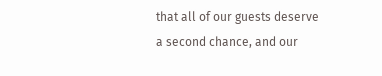that all of our guests deserve a second chance, and our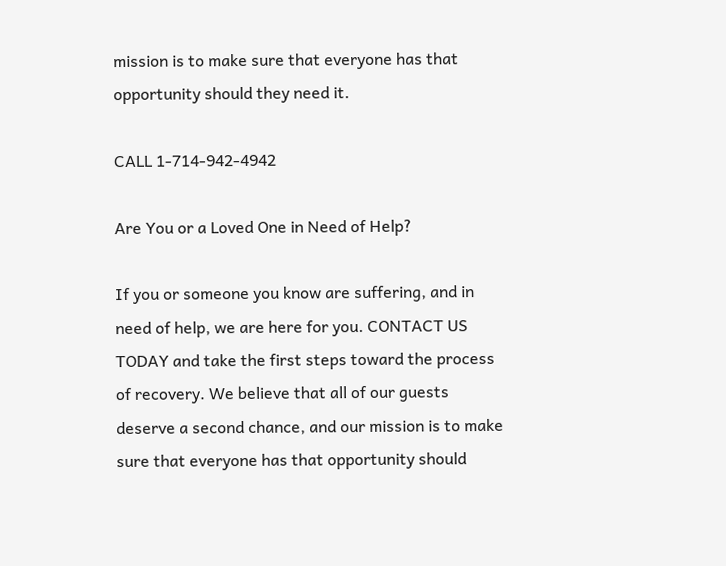mission is to make sure that everyone has that opportunity should they need it.

CALL 1-714-942-4942

Are You or a Loved One in Need of Help?

If you or someone you know are suffering, and in need of help, we are here for you. CONTACT US TODAY and take the first steps toward the process of recovery. We believe that all of our guests deserve a second chance, and our mission is to make sure that everyone has that opportunity should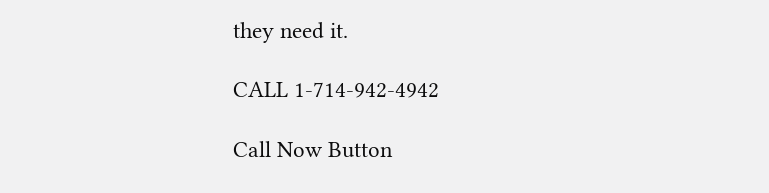they need it.

CALL 1-714-942-4942

Call Now Button